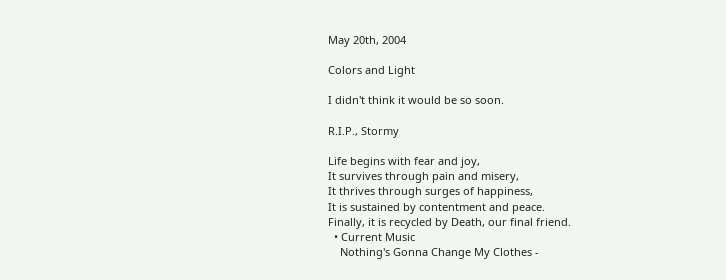May 20th, 2004

Colors and Light

I didn't think it would be so soon.

R.I.P., Stormy

Life begins with fear and joy,
It survives through pain and misery,
It thrives through surges of happiness,
It is sustained by contentment and peace.
Finally, it is recycled by Death, our final friend.
  • Current Music
    Nothing's Gonna Change My Clothes -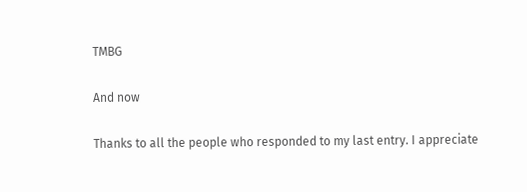TMBG

And now

Thanks to all the people who responded to my last entry. I appreciate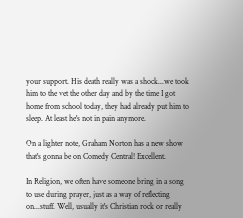your support. His death really was a shock...we took him to the vet the other day and by the time I got home from school today, they had already put him to sleep. At least he's not in pain anymore.

On a lighter note, Graham Norton has a new show that's gonna be on Comedy Central! Excellent.

In Religion, we often have someone bring in a song to use during prayer, just as a way of reflecting on...stuff. Well, usually it's Christian rock or really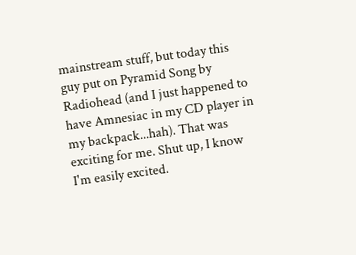mainstream stuff, but today this guy put on Pyramid Song by Radiohead (and I just happened to have Amnesiac in my CD player in my backpack...hah). That was exciting for me. Shut up, I know I'm easily excited.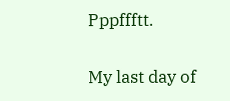Pppffftt.

My last day of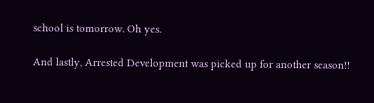school is tomorrow. Oh yes.

And lastly, Arrested Development was picked up for another season!!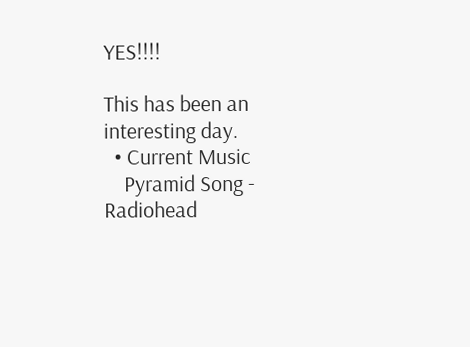YES!!!!

This has been an interesting day.
  • Current Music
    Pyramid Song - Radiohead